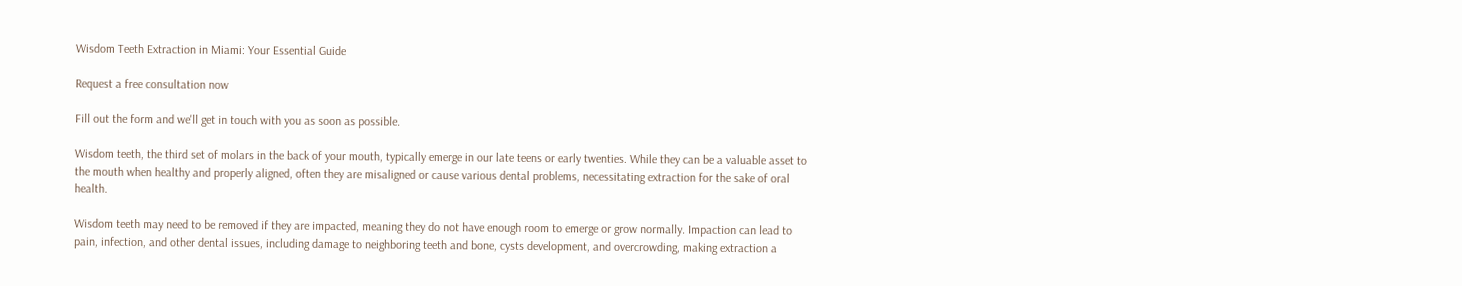Wisdom Teeth Extraction in Miami: Your Essential Guide

Request a free consultation now

Fill out the form and we'll get in touch with you as soon as possible.

Wisdom teeth, the third set of molars in the back of your mouth, typically emerge in our late teens or early twenties. While they can be a valuable asset to the mouth when healthy and properly aligned, often they are misaligned or cause various dental problems, necessitating extraction for the sake of oral health.

Wisdom teeth may need to be removed if they are impacted, meaning they do not have enough room to emerge or grow normally. Impaction can lead to pain, infection, and other dental issues, including damage to neighboring teeth and bone, cysts development, and overcrowding, making extraction a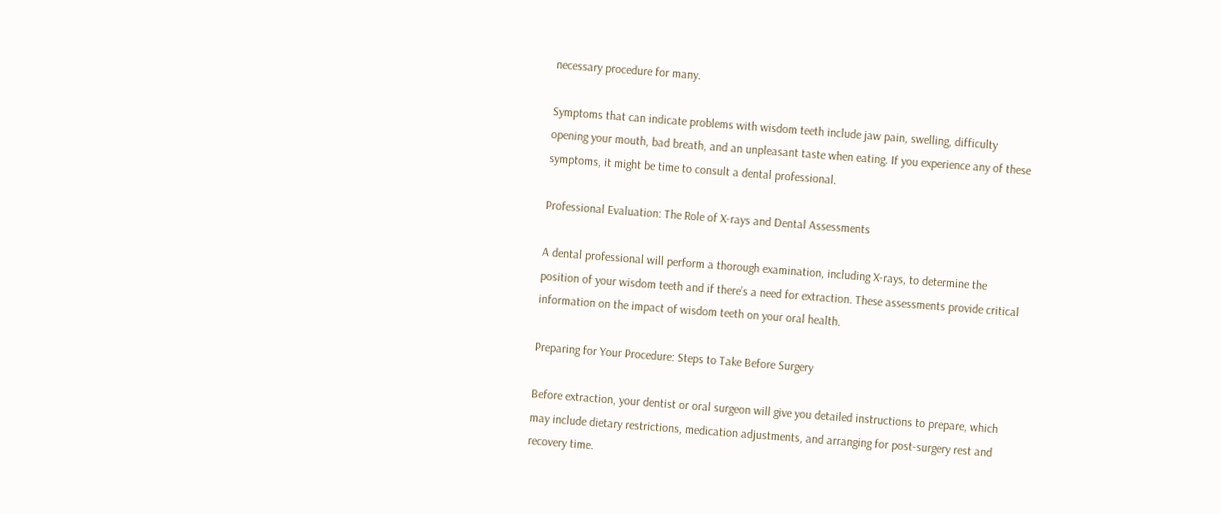necessary procedure for many.

Symptoms that can indicate problems with wisdom teeth include jaw pain, swelling, difficulty opening your mouth, bad breath, and an unpleasant taste when eating. If you experience any of these symptoms, it might be time to consult a dental professional.

Professional Evaluation: The Role of X-rays and Dental Assessments

A dental professional will perform a thorough examination, including X-rays, to determine the position of your wisdom teeth and if there’s a need for extraction. These assessments provide critical information on the impact of wisdom teeth on your oral health.

Preparing for Your Procedure: Steps to Take Before Surgery

Before extraction, your dentist or oral surgeon will give you detailed instructions to prepare, which may include dietary restrictions, medication adjustments, and arranging for post-surgery rest and recovery time.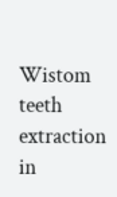Wistom teeth extraction in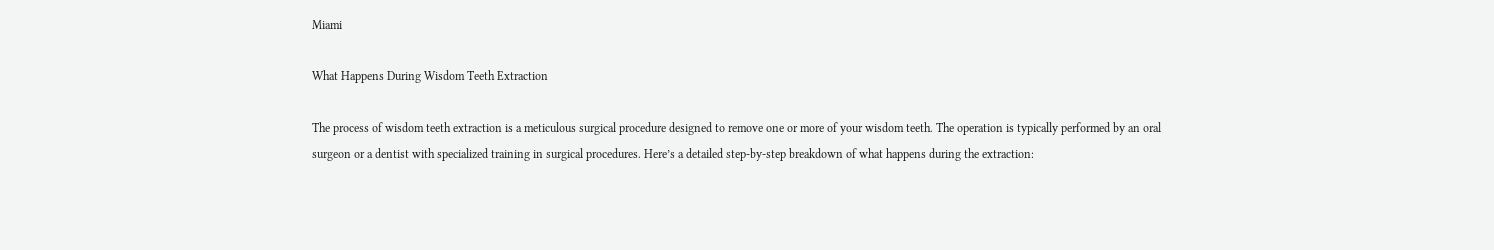Miami

What Happens During Wisdom Teeth Extraction

The process of wisdom teeth extraction is a meticulous surgical procedure designed to remove one or more of your wisdom teeth. The operation is typically performed by an oral surgeon or a dentist with specialized training in surgical procedures. Here’s a detailed step-by-step breakdown of what happens during the extraction: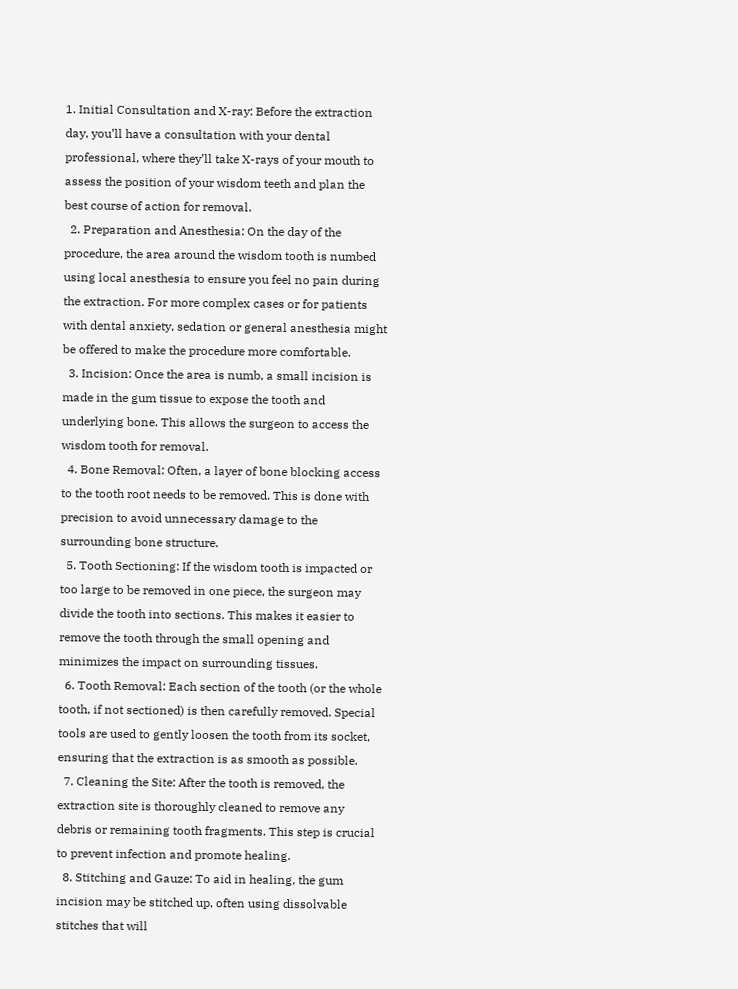1. Initial Consultation and X-ray: Before the extraction day, you’ll have a consultation with your dental professional, where they’ll take X-rays of your mouth to assess the position of your wisdom teeth and plan the best course of action for removal.
  2. Preparation and Anesthesia: On the day of the procedure, the area around the wisdom tooth is numbed using local anesthesia to ensure you feel no pain during the extraction. For more complex cases or for patients with dental anxiety, sedation or general anesthesia might be offered to make the procedure more comfortable.
  3. Incision: Once the area is numb, a small incision is made in the gum tissue to expose the tooth and underlying bone. This allows the surgeon to access the wisdom tooth for removal.
  4. Bone Removal: Often, a layer of bone blocking access to the tooth root needs to be removed. This is done with precision to avoid unnecessary damage to the surrounding bone structure.
  5. Tooth Sectioning: If the wisdom tooth is impacted or too large to be removed in one piece, the surgeon may divide the tooth into sections. This makes it easier to remove the tooth through the small opening and minimizes the impact on surrounding tissues.
  6. Tooth Removal: Each section of the tooth (or the whole tooth, if not sectioned) is then carefully removed. Special tools are used to gently loosen the tooth from its socket, ensuring that the extraction is as smooth as possible.
  7. Cleaning the Site: After the tooth is removed, the extraction site is thoroughly cleaned to remove any debris or remaining tooth fragments. This step is crucial to prevent infection and promote healing.
  8. Stitching and Gauze: To aid in healing, the gum incision may be stitched up, often using dissolvable stitches that will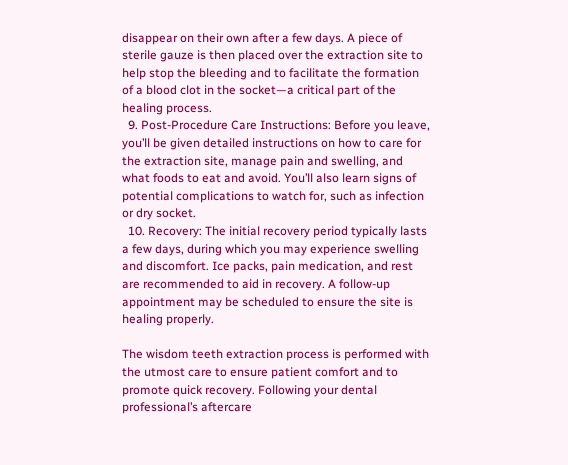disappear on their own after a few days. A piece of sterile gauze is then placed over the extraction site to help stop the bleeding and to facilitate the formation of a blood clot in the socket—a critical part of the healing process.
  9. Post-Procedure Care Instructions: Before you leave, you’ll be given detailed instructions on how to care for the extraction site, manage pain and swelling, and what foods to eat and avoid. You’ll also learn signs of potential complications to watch for, such as infection or dry socket.
  10. Recovery: The initial recovery period typically lasts a few days, during which you may experience swelling and discomfort. Ice packs, pain medication, and rest are recommended to aid in recovery. A follow-up appointment may be scheduled to ensure the site is healing properly.

The wisdom teeth extraction process is performed with the utmost care to ensure patient comfort and to promote quick recovery. Following your dental professional’s aftercare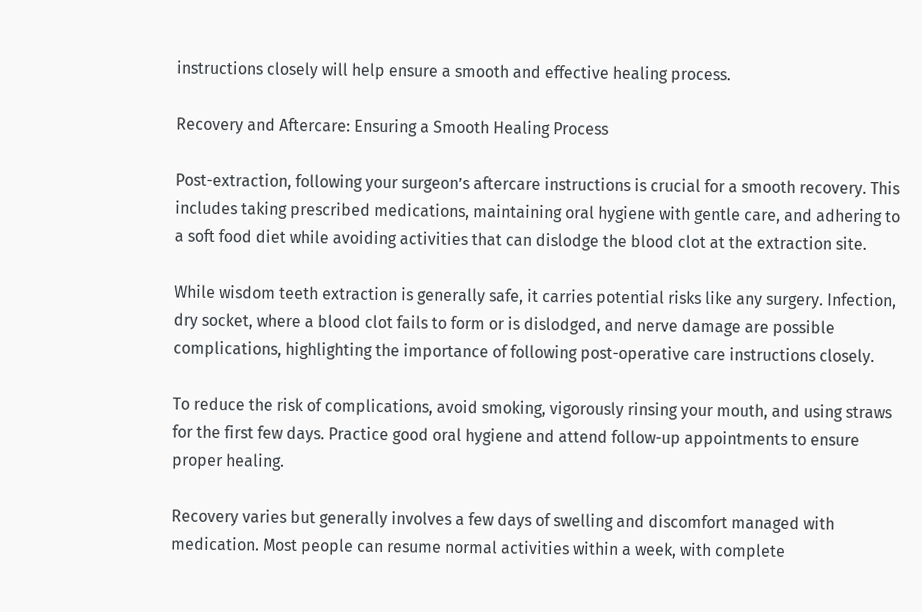instructions closely will help ensure a smooth and effective healing process.

Recovery and Aftercare: Ensuring a Smooth Healing Process

Post-extraction, following your surgeon’s aftercare instructions is crucial for a smooth recovery. This includes taking prescribed medications, maintaining oral hygiene with gentle care, and adhering to a soft food diet while avoiding activities that can dislodge the blood clot at the extraction site.

While wisdom teeth extraction is generally safe, it carries potential risks like any surgery. Infection, dry socket, where a blood clot fails to form or is dislodged, and nerve damage are possible complications, highlighting the importance of following post-operative care instructions closely.

To reduce the risk of complications, avoid smoking, vigorously rinsing your mouth, and using straws for the first few days. Practice good oral hygiene and attend follow-up appointments to ensure proper healing.

Recovery varies but generally involves a few days of swelling and discomfort managed with medication. Most people can resume normal activities within a week, with complete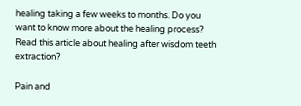healing taking a few weeks to months. Do you want to know more about the healing process? Read this article about healing after wisdom teeth extraction?

Pain and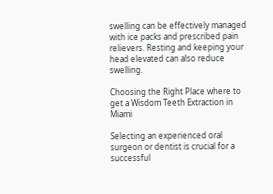swelling can be effectively managed with ice packs and prescribed pain relievers. Resting and keeping your head elevated can also reduce swelling.

Choosing the Right Place where to get a Wisdom Teeth Extraction in Miami

Selecting an experienced oral surgeon or dentist is crucial for a successful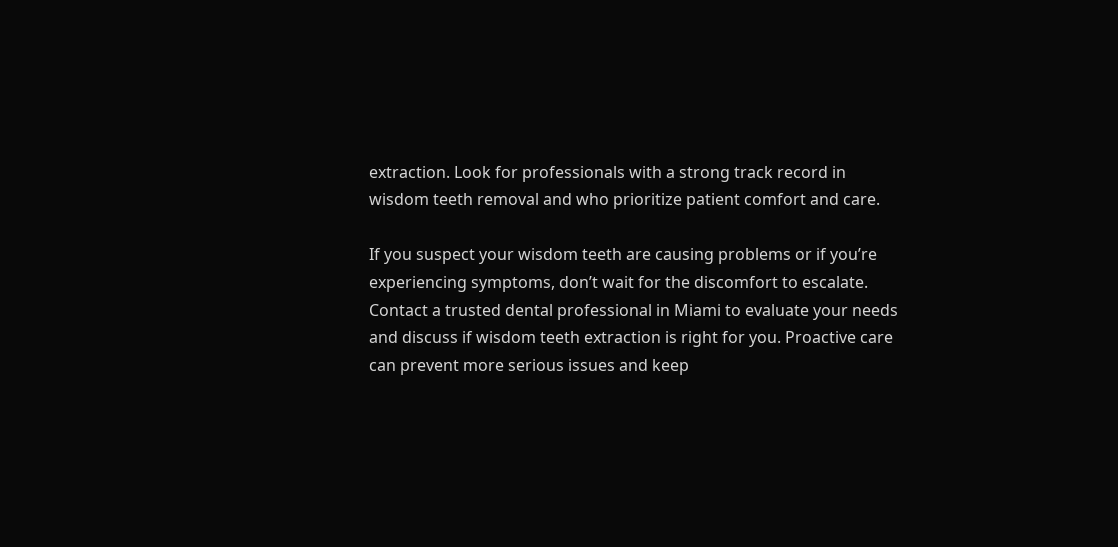extraction. Look for professionals with a strong track record in wisdom teeth removal and who prioritize patient comfort and care.

If you suspect your wisdom teeth are causing problems or if you’re experiencing symptoms, don’t wait for the discomfort to escalate. Contact a trusted dental professional in Miami to evaluate your needs and discuss if wisdom teeth extraction is right for you. Proactive care can prevent more serious issues and keep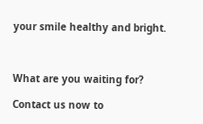your smile healthy and bright.



What are you waiting for?

Contact us now to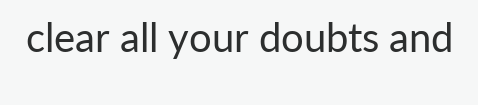clear all your doubts and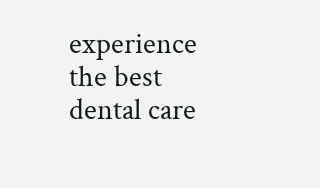experience the best dental care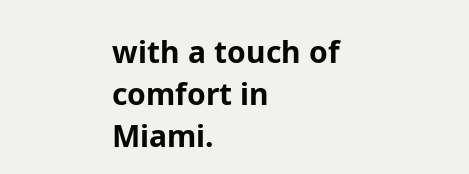with a touch of comfort in Miami.